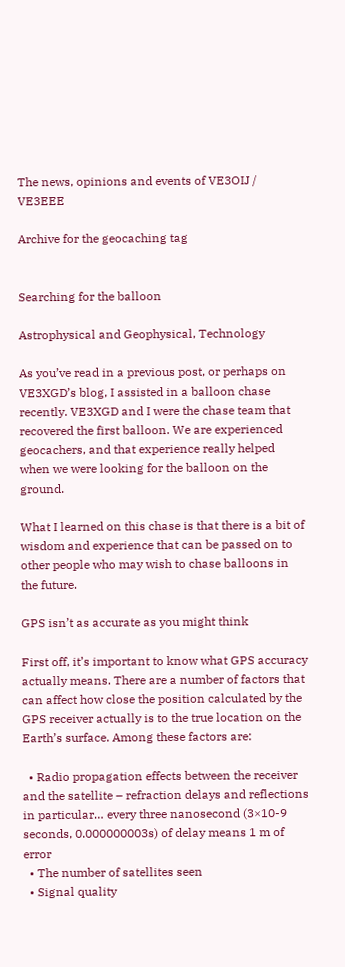The news, opinions and events of VE3OIJ / VE3EEE

Archive for the geocaching tag


Searching for the balloon

Astrophysical and Geophysical, Technology

As you’ve read in a previous post, or perhaps on VE3XGD’s blog, I assisted in a balloon chase recently. VE3XGD and I were the chase team that recovered the first balloon. We are experienced geocachers, and that experience really helped when we were looking for the balloon on the ground.

What I learned on this chase is that there is a bit of wisdom and experience that can be passed on to other people who may wish to chase balloons in the future.

GPS isn’t as accurate as you might think

First off, it’s important to know what GPS accuracy actually means. There are a number of factors that can affect how close the position calculated by the GPS receiver actually is to the true location on the Earth’s surface. Among these factors are:

  • Radio propagation effects between the receiver and the satellite – refraction delays and reflections in particular… every three nanosecond (3×10-9 seconds, 0.000000003s) of delay means 1 m of error
  • The number of satellites seen
  • Signal quality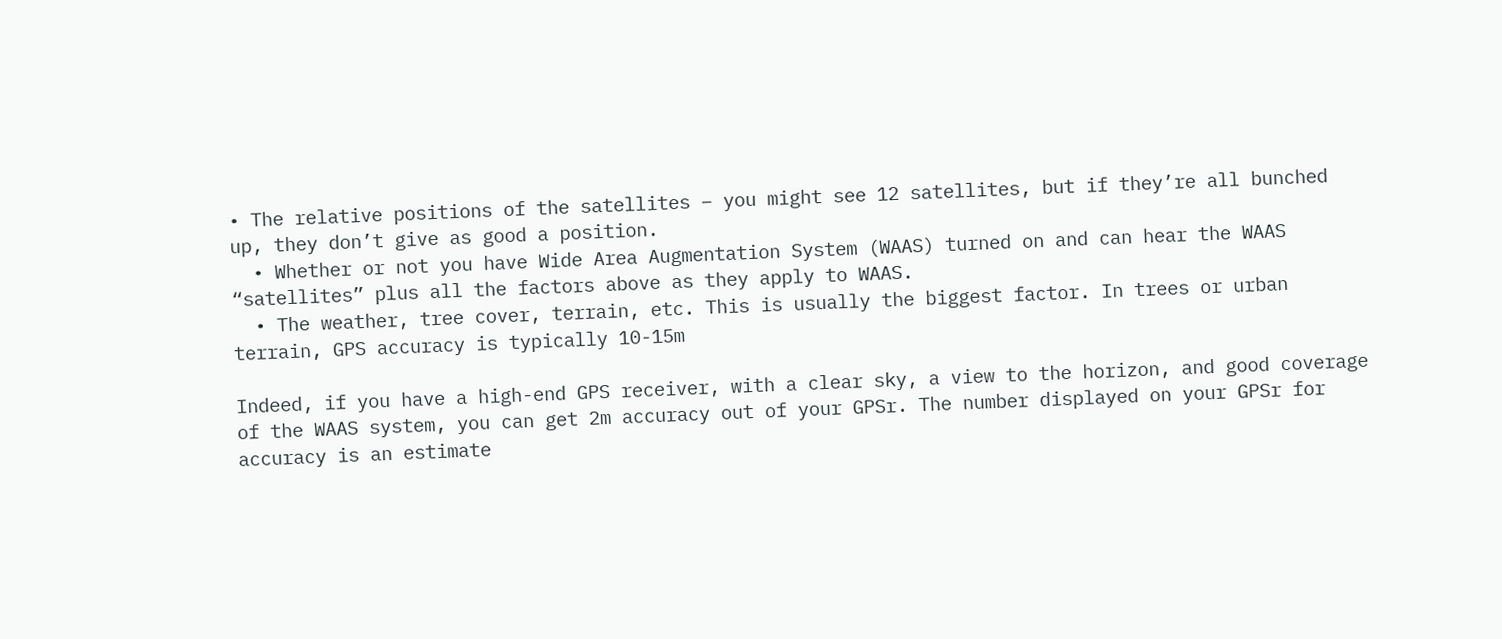• The relative positions of the satellites – you might see 12 satellites, but if they’re all bunched up, they don’t give as good a position.
  • Whether or not you have Wide Area Augmentation System (WAAS) turned on and can hear the WAAS “satellites” plus all the factors above as they apply to WAAS.
  • The weather, tree cover, terrain, etc. This is usually the biggest factor. In trees or urban terrain, GPS accuracy is typically 10-15m

Indeed, if you have a high-end GPS receiver, with a clear sky, a view to the horizon, and good coverage of the WAAS system, you can get 2m accuracy out of your GPSr. The number displayed on your GPSr for accuracy is an estimate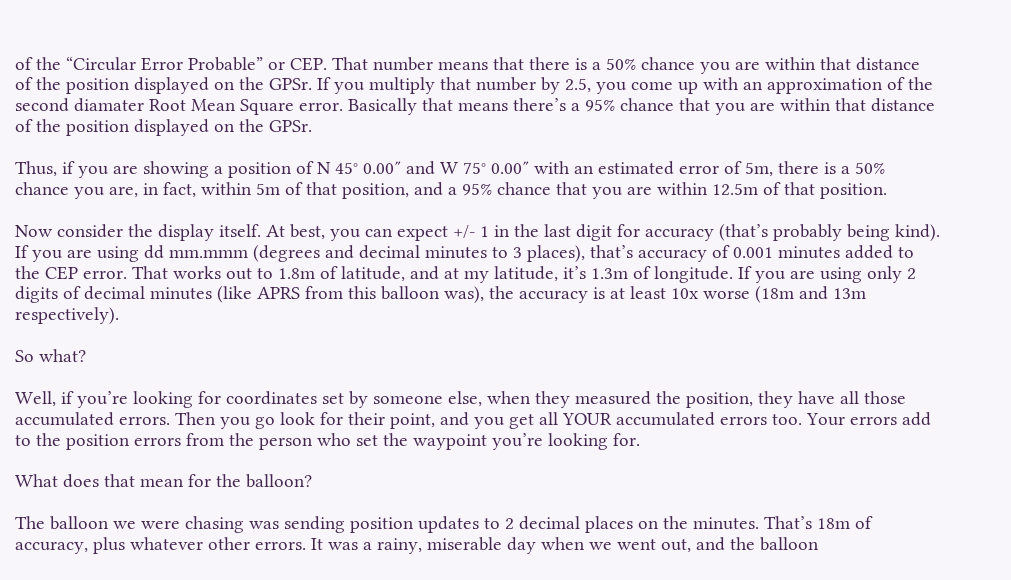of the “Circular Error Probable” or CEP. That number means that there is a 50% chance you are within that distance of the position displayed on the GPSr. If you multiply that number by 2.5, you come up with an approximation of the second diamater Root Mean Square error. Basically that means there’s a 95% chance that you are within that distance of the position displayed on the GPSr.

Thus, if you are showing a position of N 45° 0.00″ and W 75° 0.00″ with an estimated error of 5m, there is a 50% chance you are, in fact, within 5m of that position, and a 95% chance that you are within 12.5m of that position.

Now consider the display itself. At best, you can expect +/- 1 in the last digit for accuracy (that’s probably being kind). If you are using dd mm.mmm (degrees and decimal minutes to 3 places), that’s accuracy of 0.001 minutes added to the CEP error. That works out to 1.8m of latitude, and at my latitude, it’s 1.3m of longitude. If you are using only 2 digits of decimal minutes (like APRS from this balloon was), the accuracy is at least 10x worse (18m and 13m respectively).

So what?

Well, if you’re looking for coordinates set by someone else, when they measured the position, they have all those accumulated errors. Then you go look for their point, and you get all YOUR accumulated errors too. Your errors add to the position errors from the person who set the waypoint you’re looking for.

What does that mean for the balloon?

The balloon we were chasing was sending position updates to 2 decimal places on the minutes. That’s 18m of accuracy, plus whatever other errors. It was a rainy, miserable day when we went out, and the balloon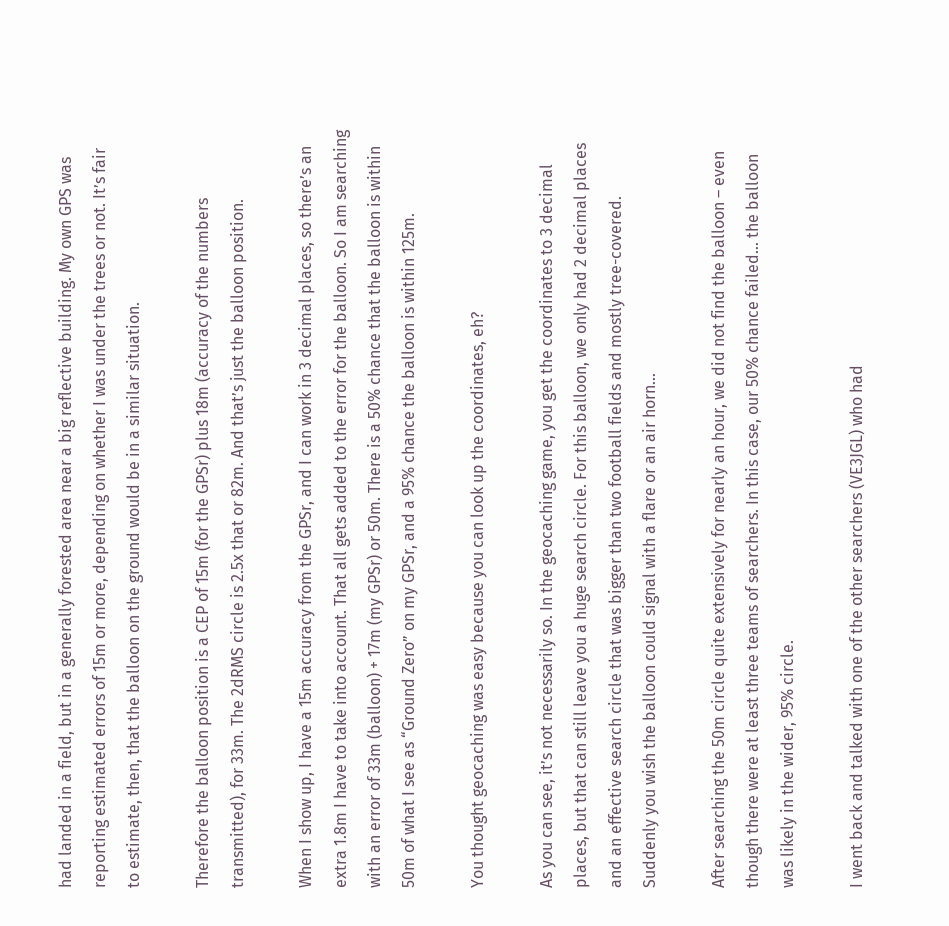had landed in a field, but in a generally forested area near a big reflective building. My own GPS was reporting estimated errors of 15m or more, depending on whether I was under the trees or not. It’s fair to estimate, then, that the balloon on the ground would be in a similar situation.

Therefore the balloon position is a CEP of 15m (for the GPSr) plus 18m (accuracy of the numbers transmitted), for 33m. The 2dRMS circle is 2.5x that or 82m. And that’s just the balloon position.

When I show up, I have a 15m accuracy from the GPSr, and I can work in 3 decimal places, so there’s an extra 1.8m I have to take into account. That all gets added to the error for the balloon. So I am searching with an error of 33m (balloon) + 17m (my GPSr) or 50m. There is a 50% chance that the balloon is within 50m of what I see as “Ground Zero” on my GPSr, and a 95% chance the balloon is within 125m.

You thought geocaching was easy because you can look up the coordinates, eh?

As you can see, it’s not necessarily so. In the geocaching game, you get the coordinates to 3 decimal places, but that can still leave you a huge search circle. For this balloon, we only had 2 decimal places and an effective search circle that was bigger than two football fields and mostly tree-covered. Suddenly you wish the balloon could signal with a flare or an air horn…

After searching the 50m circle quite extensively for nearly an hour, we did not find the balloon – even though there were at least three teams of searchers. In this case, our 50% chance failed… the balloon was likely in the wider, 95% circle.

I went back and talked with one of the other searchers (VE3JGL) who had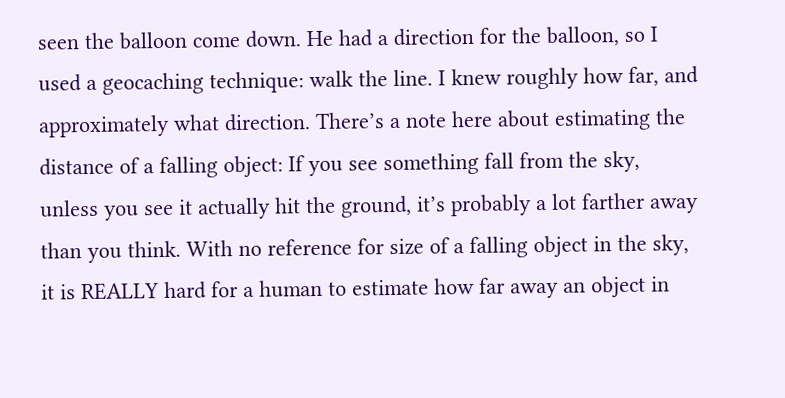seen the balloon come down. He had a direction for the balloon, so I used a geocaching technique: walk the line. I knew roughly how far, and approximately what direction. There’s a note here about estimating the distance of a falling object: If you see something fall from the sky, unless you see it actually hit the ground, it’s probably a lot farther away than you think. With no reference for size of a falling object in the sky, it is REALLY hard for a human to estimate how far away an object in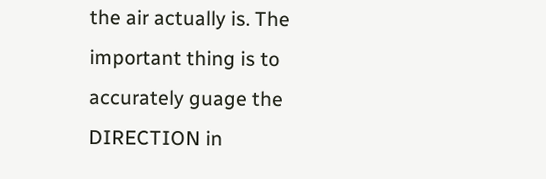the air actually is. The important thing is to accurately guage the DIRECTION in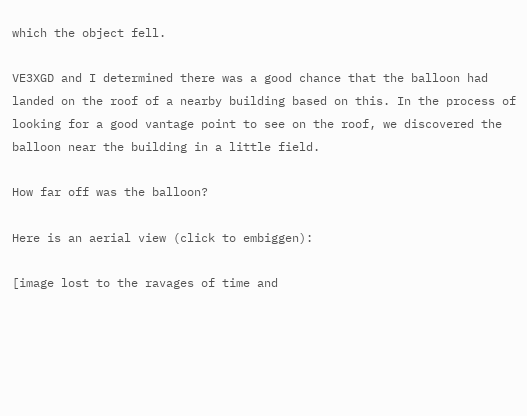which the object fell.

VE3XGD and I determined there was a good chance that the balloon had landed on the roof of a nearby building based on this. In the process of looking for a good vantage point to see on the roof, we discovered the balloon near the building in a little field.

How far off was the balloon?

Here is an aerial view (click to embiggen):

[image lost to the ravages of time and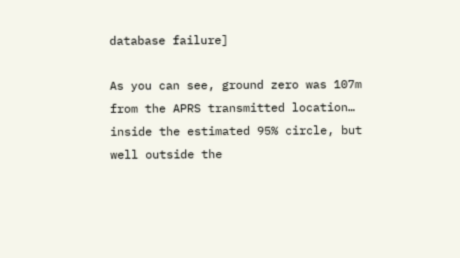database failure]

As you can see, ground zero was 107m from the APRS transmitted location… inside the estimated 95% circle, but well outside the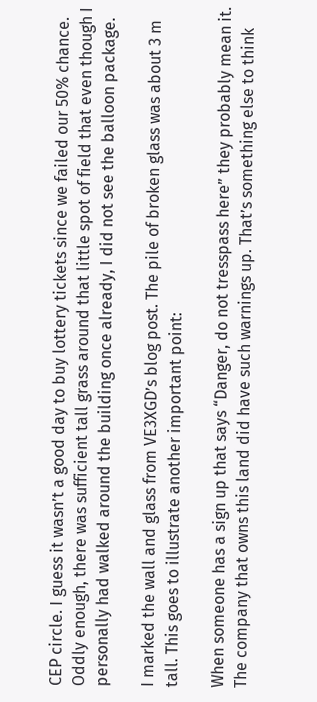CEP circle. I guess it wasn’t a good day to buy lottery tickets since we failed our 50% chance. Oddly enough, there was sufficient tall grass around that little spot of field that even though I personally had walked around the building once already, I did not see the balloon package.

I marked the wall and glass from VE3XGD’s blog post. The pile of broken glass was about 3 m tall. This goes to illustrate another important point:

When someone has a sign up that says “Danger, do not tresspass here” they probably mean it. The company that owns this land did have such warnings up. That’s something else to think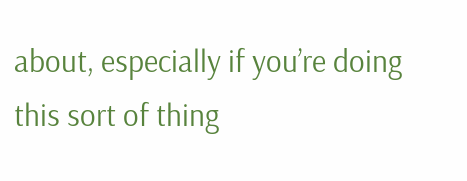about, especially if you’re doing this sort of thing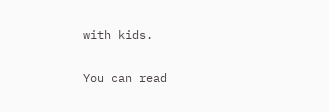with kids.

You can read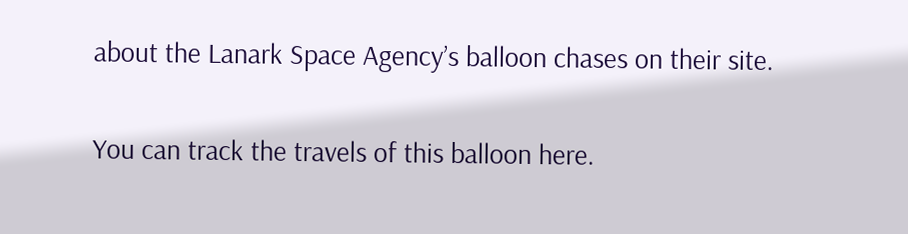about the Lanark Space Agency’s balloon chases on their site.

You can track the travels of this balloon here.